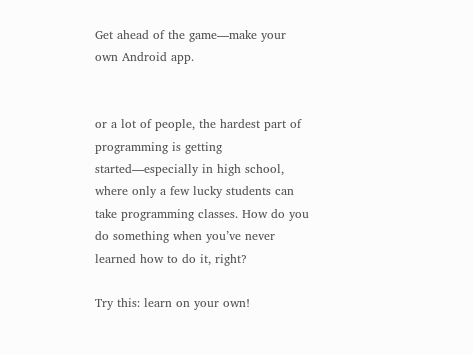Get ahead of the game—make your own Android app.


or a lot of people, the hardest part of programming is getting started—especially in high school, where only a few lucky students can take programming classes. How do you do something when you’ve never learned how to do it, right?

Try this: learn on your own!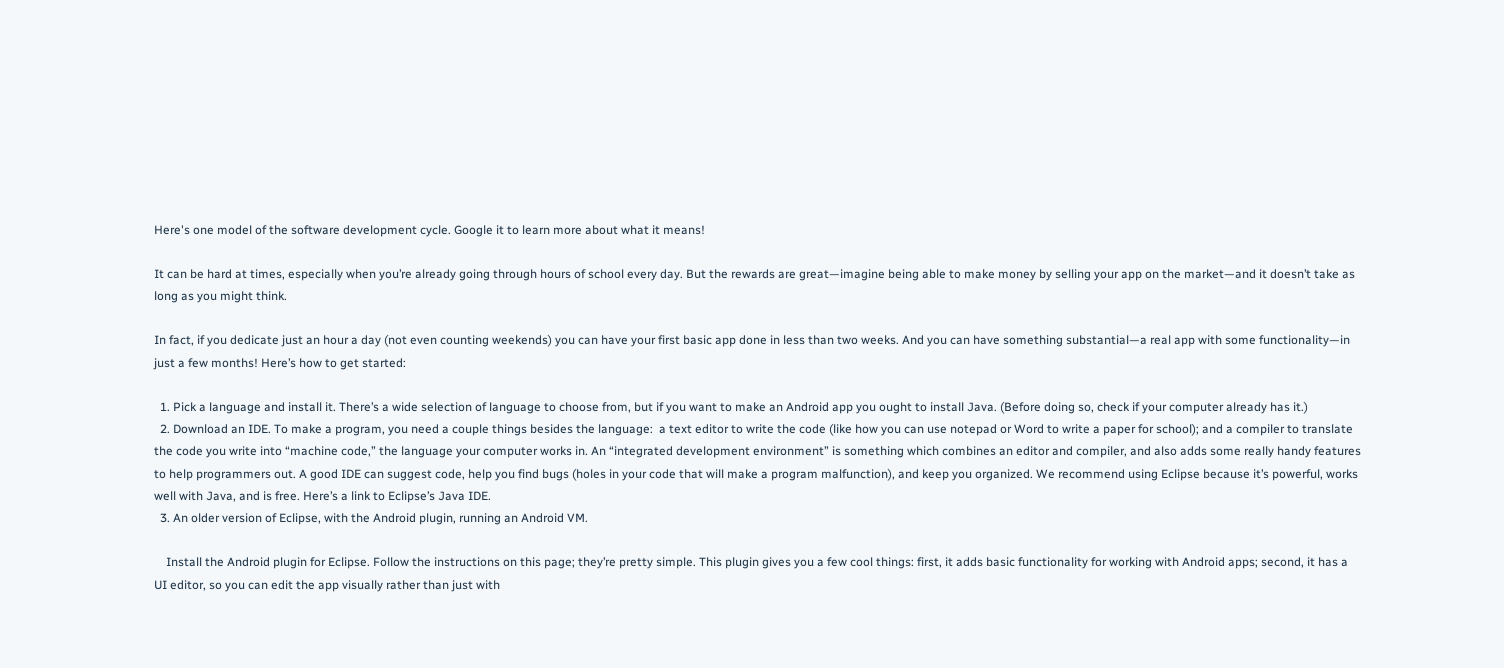Here's one model of the software development cycle. Google it to learn more about what it means!

It can be hard at times, especially when you’re already going through hours of school every day. But the rewards are great—imagine being able to make money by selling your app on the market—and it doesn’t take as long as you might think.

In fact, if you dedicate just an hour a day (not even counting weekends) you can have your first basic app done in less than two weeks. And you can have something substantial—a real app with some functionality—in just a few months! Here’s how to get started:

  1. Pick a language and install it. There’s a wide selection of language to choose from, but if you want to make an Android app you ought to install Java. (Before doing so, check if your computer already has it.)
  2. Download an IDE. To make a program, you need a couple things besides the language:  a text editor to write the code (like how you can use notepad or Word to write a paper for school); and a compiler to translate the code you write into “machine code,” the language your computer works in. An “integrated development environment” is something which combines an editor and compiler, and also adds some really handy features to help programmers out. A good IDE can suggest code, help you find bugs (holes in your code that will make a program malfunction), and keep you organized. We recommend using Eclipse because it’s powerful, works well with Java, and is free. Here’s a link to Eclipse’s Java IDE.
  3. An older version of Eclipse, with the Android plugin, running an Android VM.

    Install the Android plugin for Eclipse. Follow the instructions on this page; they’re pretty simple. This plugin gives you a few cool things: first, it adds basic functionality for working with Android apps; second, it has a UI editor, so you can edit the app visually rather than just with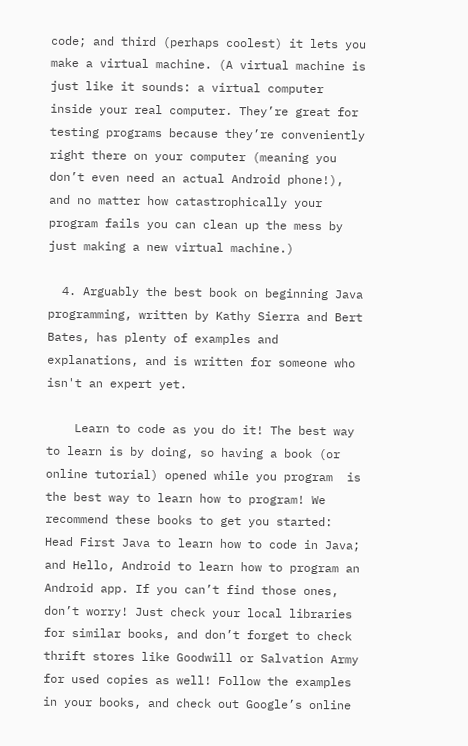code; and third (perhaps coolest) it lets you make a virtual machine. (A virtual machine is just like it sounds: a virtual computer inside your real computer. They’re great for testing programs because they’re conveniently right there on your computer (meaning you don’t even need an actual Android phone!), and no matter how catastrophically your program fails you can clean up the mess by just making a new virtual machine.)

  4. Arguably the best book on beginning Java programming, written by Kathy Sierra and Bert Bates, has plenty of examples and explanations, and is written for someone who isn't an expert yet.

    Learn to code as you do it! The best way to learn is by doing, so having a book (or online tutorial) opened while you program  is the best way to learn how to program! We recommend these books to get you started: Head First Java to learn how to code in Java; and Hello, Android to learn how to program an Android app. If you can’t find those ones, don’t worry! Just check your local libraries for similar books, and don’t forget to check thrift stores like Goodwill or Salvation Army for used copies as well! Follow the examples in your books, and check out Google’s online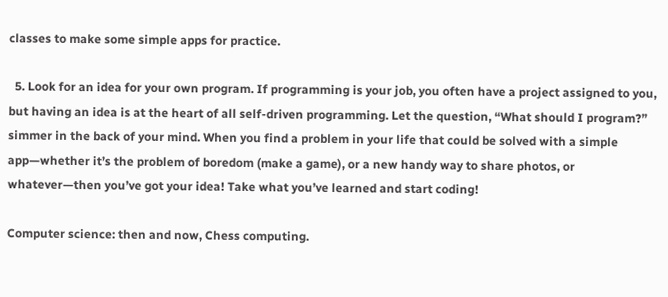classes to make some simple apps for practice.

  5. Look for an idea for your own program. If programming is your job, you often have a project assigned to you, but having an idea is at the heart of all self-driven programming. Let the question, “What should I program?” simmer in the back of your mind. When you find a problem in your life that could be solved with a simple app—whether it’s the problem of boredom (make a game), or a new handy way to share photos, or whatever—then you’ve got your idea! Take what you’ve learned and start coding!

Computer science: then and now, Chess computing.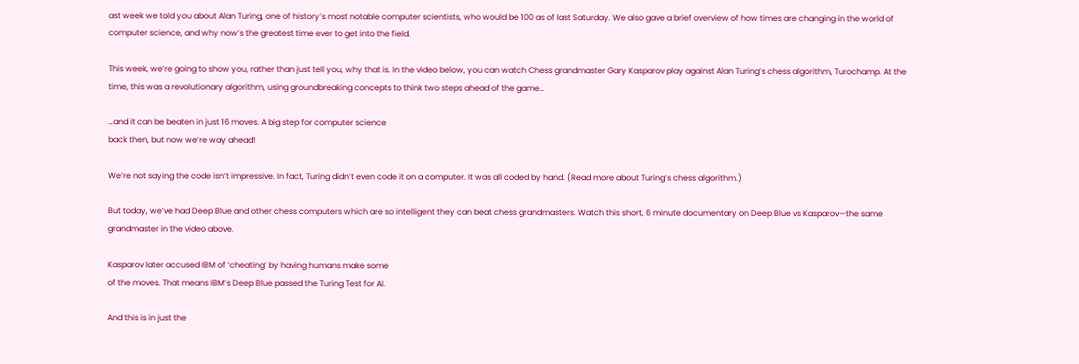ast week we told you about Alan Turing, one of history’s most notable computer scientists, who would be 100 as of last Saturday. We also gave a brief overview of how times are changing in the world of computer science, and why now’s the greatest time ever to get into the field.

This week, we’re going to show you, rather than just tell you, why that is. In the video below, you can watch Chess grandmaster Gary Kasparov play against Alan Turing’s chess algorithm, Turochamp. At the time, this was a revolutionary algorithm, using groundbreaking concepts to think two steps ahead of the game…

…and it can be beaten in just 16 moves. A big step for computer science
back then, but now we’re way ahead!

We’re not saying the code isn’t impressive. In fact, Turing didn’t even code it on a computer. It was all coded by hand. (Read more about Turing’s chess algorithm.)

But today, we’ve had Deep Blue and other chess computers which are so intelligent they can beat chess grandmasters. Watch this short, 6 minute documentary on Deep Blue vs Kasparov—the same grandmaster in the video above.

Kasparov later accused IBM of ‘cheating’ by having humans make some
of the moves. That means IBM’s Deep Blue passed the Turing Test for AI.

And this is in just the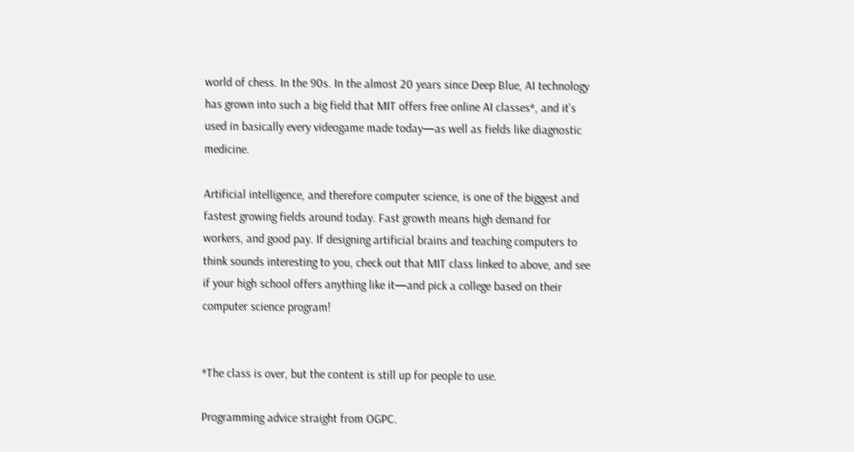world of chess. In the 90s. In the almost 20 years since Deep Blue, AI technology has grown into such a big field that MIT offers free online AI classes*, and it’s used in basically every videogame made today—as well as fields like diagnostic medicine.

Artificial intelligence, and therefore computer science, is one of the biggest and fastest growing fields around today. Fast growth means high demand for workers, and good pay. If designing artificial brains and teaching computers to think sounds interesting to you, check out that MIT class linked to above, and see if your high school offers anything like it—and pick a college based on their computer science program!


*The class is over, but the content is still up for people to use.

Programming advice straight from OGPC.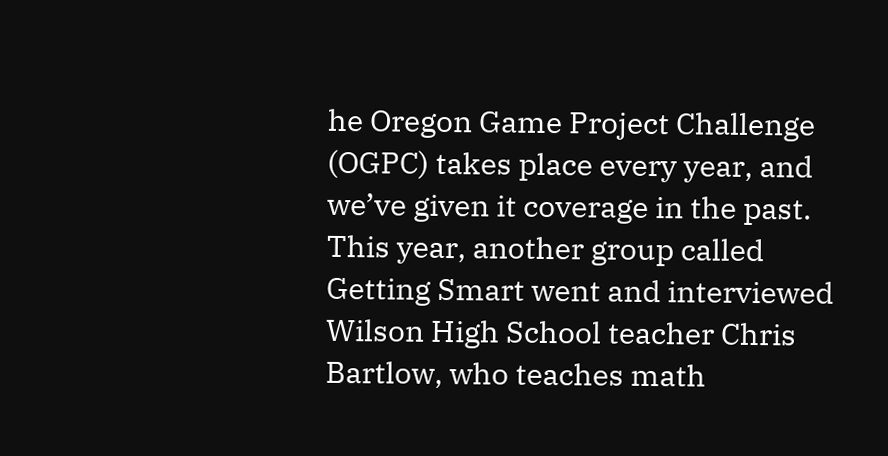he Oregon Game Project Challenge (OGPC) takes place every year, and we’ve given it coverage in the past. This year, another group called Getting Smart went and interviewed Wilson High School teacher Chris Bartlow, who teaches math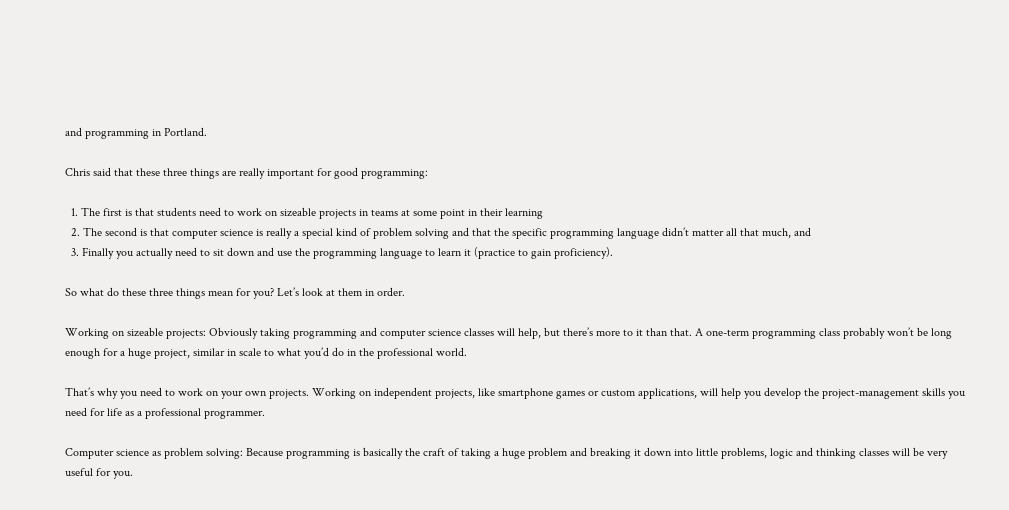and programming in Portland.

Chris said that these three things are really important for good programming:

  1. The first is that students need to work on sizeable projects in teams at some point in their learning
  2. The second is that computer science is really a special kind of problem solving and that the specific programming language didn’t matter all that much, and
  3. Finally you actually need to sit down and use the programming language to learn it (practice to gain proficiency).

So what do these three things mean for you? Let’s look at them in order.

Working on sizeable projects: Obviously taking programming and computer science classes will help, but there’s more to it than that. A one-term programming class probably won’t be long enough for a huge project, similar in scale to what you’d do in the professional world.

That’s why you need to work on your own projects. Working on independent projects, like smartphone games or custom applications, will help you develop the project-management skills you need for life as a professional programmer.

Computer science as problem solving: Because programming is basically the craft of taking a huge problem and breaking it down into little problems, logic and thinking classes will be very useful for you.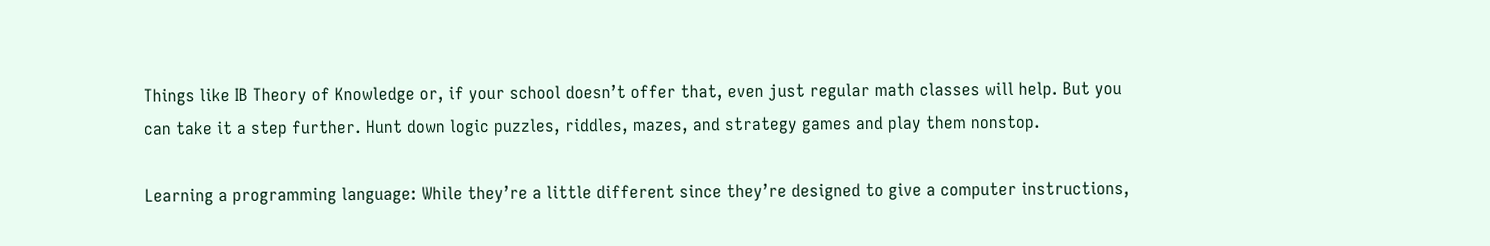Things like IB Theory of Knowledge or, if your school doesn’t offer that, even just regular math classes will help. But you can take it a step further. Hunt down logic puzzles, riddles, mazes, and strategy games and play them nonstop.

Learning a programming language: While they’re a little different since they’re designed to give a computer instructions,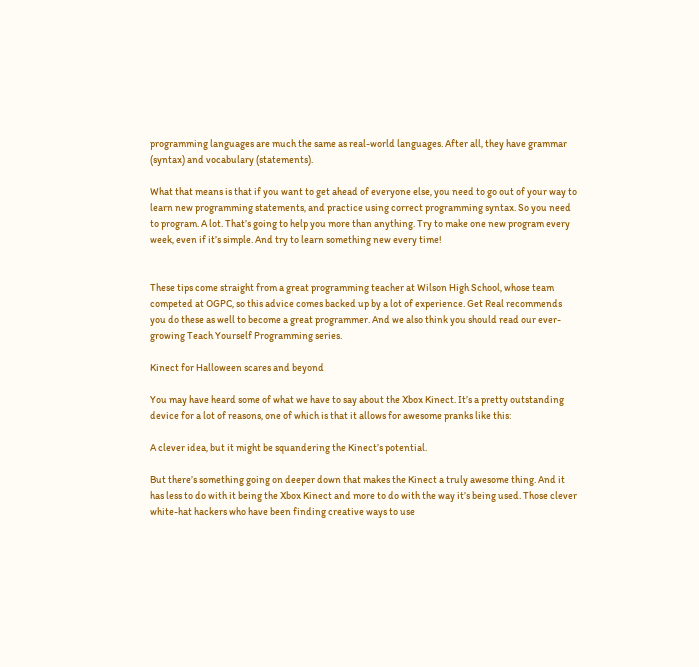programming languages are much the same as real-world languages. After all, they have grammar (syntax) and vocabulary (statements).

What that means is that if you want to get ahead of everyone else, you need to go out of your way to learn new programming statements, and practice using correct programming syntax. So you need to program. A lot. That’s going to help you more than anything. Try to make one new program every week, even if it’s simple. And try to learn something new every time!


These tips come straight from a great programming teacher at Wilson High School, whose team competed at OGPC, so this advice comes backed up by a lot of experience. Get Real recommends you do these as well to become a great programmer. And we also think you should read our ever-growing Teach Yourself Programming series.

Kinect for Halloween scares and beyond

You may have heard some of what we have to say about the Xbox Kinect. It’s a pretty outstanding device for a lot of reasons, one of which is that it allows for awesome pranks like this:

A clever idea, but it might be squandering the Kinect’s potential.

But there’s something going on deeper down that makes the Kinect a truly awesome thing. And it has less to do with it being the Xbox Kinect and more to do with the way it’s being used. Those clever white-hat hackers who have been finding creative ways to use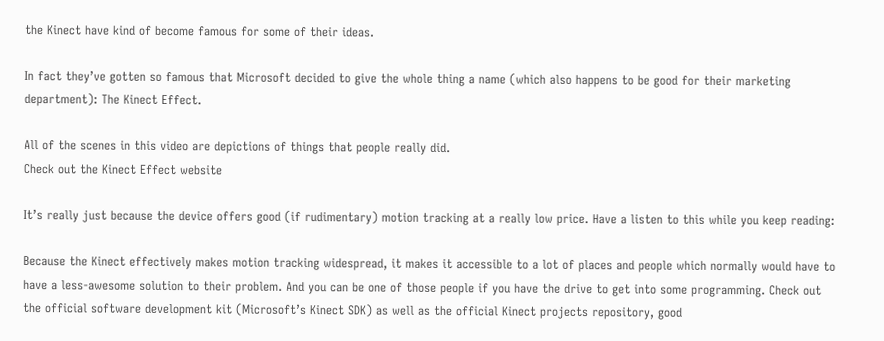the Kinect have kind of become famous for some of their ideas.

In fact they’ve gotten so famous that Microsoft decided to give the whole thing a name (which also happens to be good for their marketing department): The Kinect Effect.

All of the scenes in this video are depictions of things that people really did.
Check out the Kinect Effect website

It’s really just because the device offers good (if rudimentary) motion tracking at a really low price. Have a listen to this while you keep reading:

Because the Kinect effectively makes motion tracking widespread, it makes it accessible to a lot of places and people which normally would have to have a less-awesome solution to their problem. And you can be one of those people if you have the drive to get into some programming. Check out the official software development kit (Microsoft’s Kinect SDK) as well as the official Kinect projects repository, good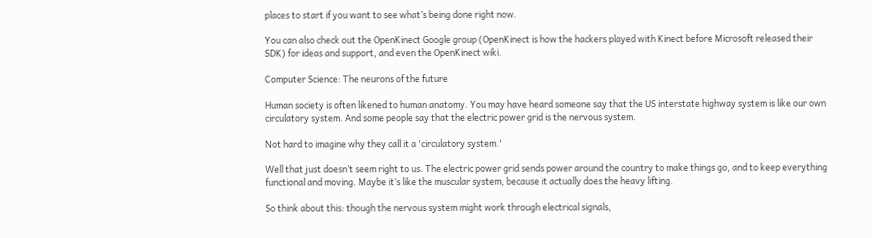places to start if you want to see what’s being done right now.

You can also check out the OpenKinect Google group (OpenKinect is how the hackers played with Kinect before Microsoft released their SDK) for ideas and support, and even the OpenKinect wiki.

Computer Science: The neurons of the future

Human society is often likened to human anatomy. You may have heard someone say that the US interstate highway system is like our own circulatory system. And some people say that the electric power grid is the nervous system.

Not hard to imagine why they call it a 'circulatory system.'

Well that just doesn’t seem right to us. The electric power grid sends power around the country to make things go, and to keep everything functional and moving. Maybe it’s like the muscular system, because it actually does the heavy lifting.

So think about this: though the nervous system might work through electrical signals,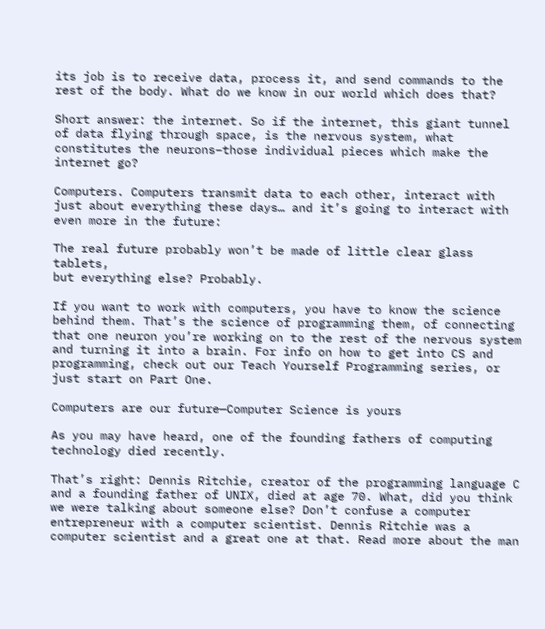its job is to receive data, process it, and send commands to the rest of the body. What do we know in our world which does that?

Short answer: the internet. So if the internet, this giant tunnel of data flying through space, is the nervous system, what constitutes the neurons–those individual pieces which make the internet go?

Computers. Computers transmit data to each other, interact with just about everything these days… and it’s going to interact with even more in the future:

The real future probably won’t be made of little clear glass tablets,
but everything else? Probably.

If you want to work with computers, you have to know the science behind them. That’s the science of programming them, of connecting that one neuron you’re working on to the rest of the nervous system and turning it into a brain. For info on how to get into CS and programming, check out our Teach Yourself Programming series, or just start on Part One.

Computers are our future—Computer Science is yours

As you may have heard, one of the founding fathers of computing technology died recently.

That’s right: Dennis Ritchie, creator of the programming language C and a founding father of UNIX, died at age 70. What, did you think we were talking about someone else? Don’t confuse a computer entrepreneur with a computer scientist. Dennis Ritchie was a computer scientist and a great one at that. Read more about the man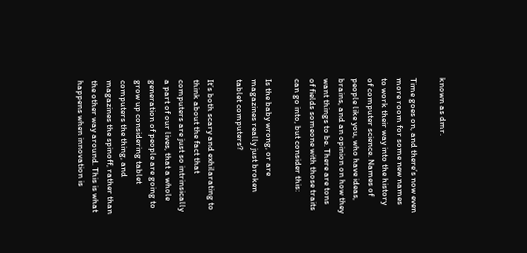known as dmr.

Time goes on, and there’s now even more room for some new names to work their way into the history of computer science. Names of people like you, who have ideas, brains, and an opinion on how they want things to be. There are tons of fields someone with those traits can go into, but consider this:

Is the baby wrong, or are magazines really just broken tablet computers?

It’s both scary and exhilarating to think about the fact that computers are just so intrinsically a part of our lives, that a whole generation of people are going to grow up considering tablet computers the thing, and magazines the spinoff, rather than the other way around. This is what happens when innovation is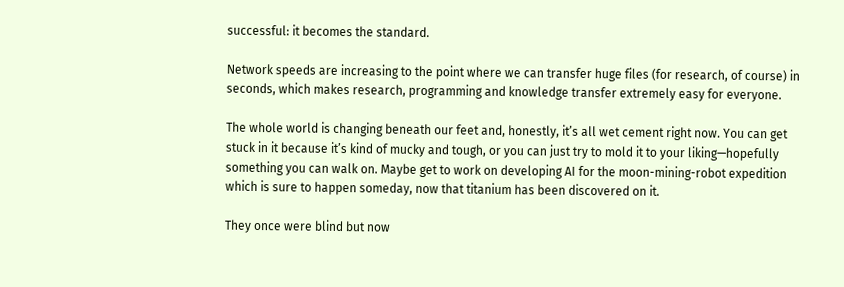successful: it becomes the standard.

Network speeds are increasing to the point where we can transfer huge files (for research, of course) in seconds, which makes research, programming and knowledge transfer extremely easy for everyone.

The whole world is changing beneath our feet and, honestly, it’s all wet cement right now. You can get stuck in it because it’s kind of mucky and tough, or you can just try to mold it to your liking—hopefully something you can walk on. Maybe get to work on developing AI for the moon-mining-robot expedition which is sure to happen someday, now that titanium has been discovered on it.

They once were blind but now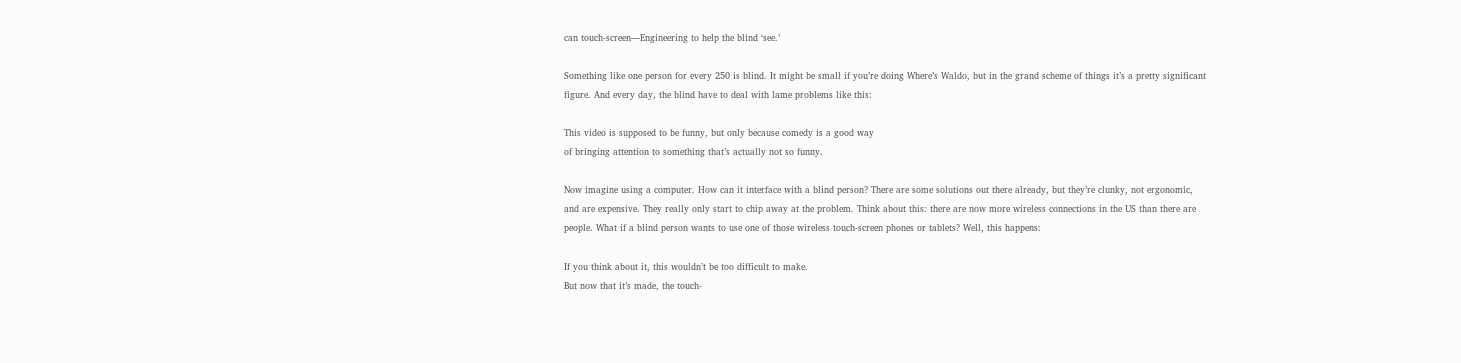can touch-screen—Engineering to help the blind ‘see.’

Something like one person for every 250 is blind. It might be small if you’re doing Where’s Waldo, but in the grand scheme of things it’s a pretty significant figure. And every day, the blind have to deal with lame problems like this:

This video is supposed to be funny, but only because comedy is a good way
of bringing attention to something that’s actually not so funny.

Now imagine using a computer. How can it interface with a blind person? There are some solutions out there already, but they’re clunky, not ergonomic, and are expensive. They really only start to chip away at the problem. Think about this: there are now more wireless connections in the US than there are people. What if a blind person wants to use one of those wireless touch-screen phones or tablets? Well, this happens:

If you think about it, this wouldn’t be too difficult to make.
But now that it’s made, the touch-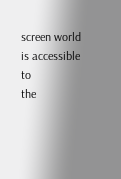screen world is accessible to
the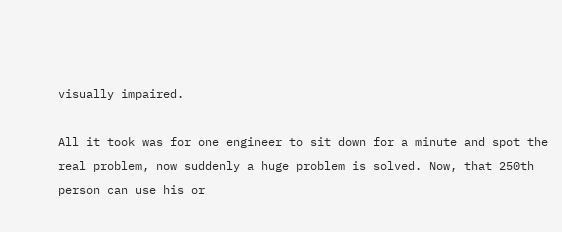visually impaired.

All it took was for one engineer to sit down for a minute and spot the real problem, now suddenly a huge problem is solved. Now, that 250th person can use his or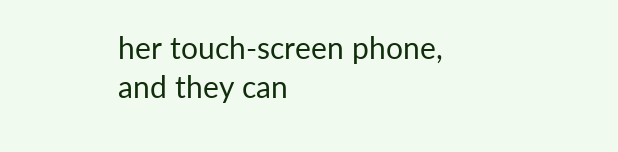her touch-screen phone, and they can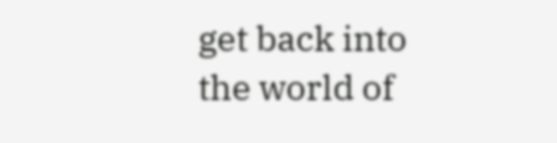get back into the world of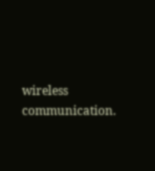wireless communication.